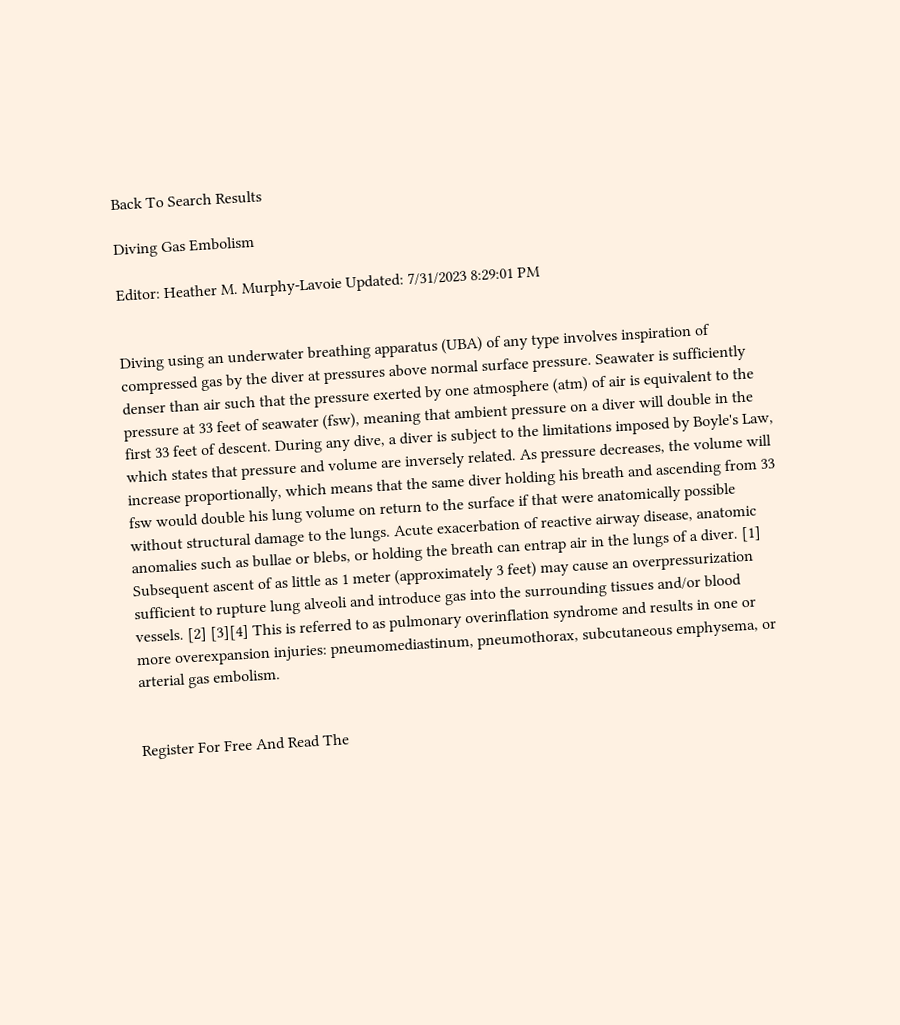Back To Search Results

Diving Gas Embolism

Editor: Heather M. Murphy-Lavoie Updated: 7/31/2023 8:29:01 PM


Diving using an underwater breathing apparatus (UBA) of any type involves inspiration of compressed gas by the diver at pressures above normal surface pressure. Seawater is sufficiently denser than air such that the pressure exerted by one atmosphere (atm) of air is equivalent to the pressure at 33 feet of seawater (fsw), meaning that ambient pressure on a diver will double in the first 33 feet of descent. During any dive, a diver is subject to the limitations imposed by Boyle's Law, which states that pressure and volume are inversely related. As pressure decreases, the volume will increase proportionally, which means that the same diver holding his breath and ascending from 33 fsw would double his lung volume on return to the surface if that were anatomically possible without structural damage to the lungs. Acute exacerbation of reactive airway disease, anatomic anomalies such as bullae or blebs, or holding the breath can entrap air in the lungs of a diver. [1] Subsequent ascent of as little as 1 meter (approximately 3 feet) may cause an overpressurization sufficient to rupture lung alveoli and introduce gas into the surrounding tissues and/or blood vessels. [2] [3][4] This is referred to as pulmonary overinflation syndrome and results in one or more overexpansion injuries: pneumomediastinum, pneumothorax, subcutaneous emphysema, or arterial gas embolism.


Register For Free And Read The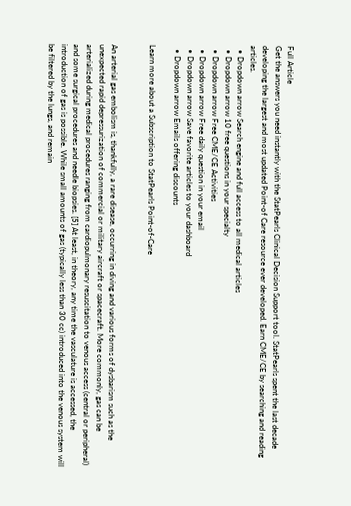Full Article
Get the answers you need instantly with the StatPearls Clinical Decision Support tool. StatPearls spent the last decade developing the largest and most updated Point-of Care resource ever developed. Earn CME/CE by searching and reading articles.
  • Dropdown arrow Search engine and full access to all medical articles
  • Dropdown arrow 10 free questions in your specialty
  • Dropdown arrow Free CME/CE Activities
  • Dropdown arrow Free daily question in your email
  • Dropdown arrow Save favorite articles to your dashboard
  • Dropdown arrow Emails offering discounts

Learn more about a Subscription to StatPearls Point-of-Care


An arterial gas embolism is, thankfully, a rare disease, occurring in diving and various forms of dysbarism such as the unexpected rapid depressurization of commercial or military aircraft or spacecraft. More commonly, gas can be arterialized during medical procedures ranging from cardiopulmonary resuscitation to venous access (central or peripheral) and some surgical procedures and needle biopsies. [5] At least, in theory, any time the vasculature is accessed, the introduction of gas is possible. While small amounts of gas (typically less than 30 cc) introduced into the venous system will be filtered by the lungs, and remain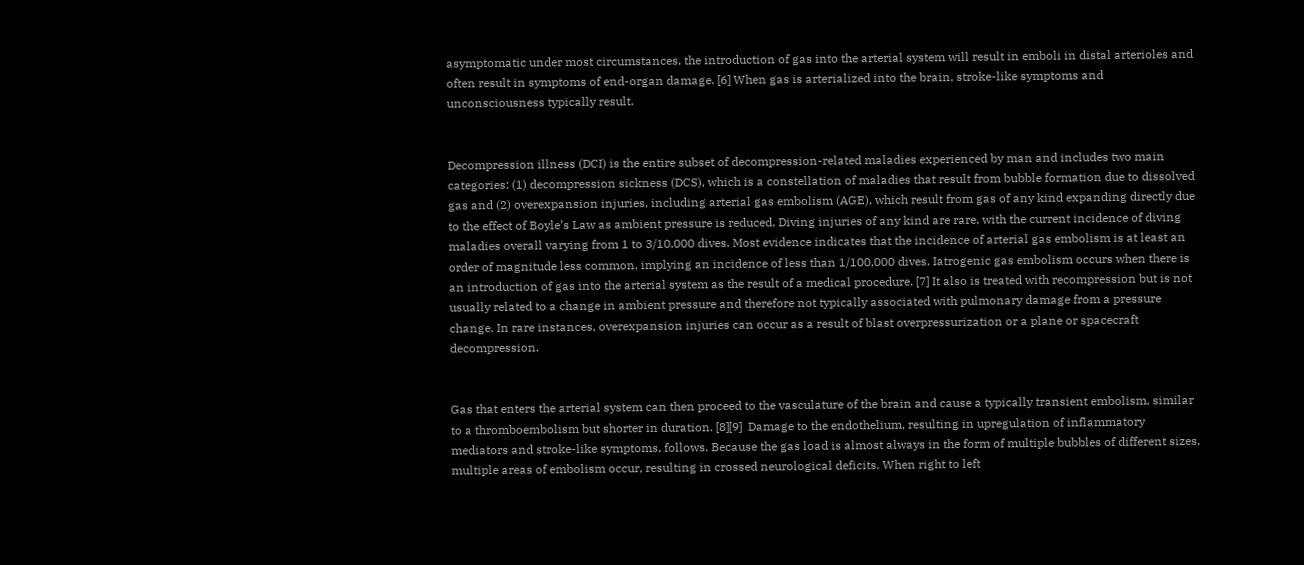asymptomatic under most circumstances, the introduction of gas into the arterial system will result in emboli in distal arterioles and often result in symptoms of end-organ damage. [6] When gas is arterialized into the brain, stroke-like symptoms and unconsciousness typically result.


Decompression illness (DCI) is the entire subset of decompression-related maladies experienced by man and includes two main categories: (1) decompression sickness (DCS), which is a constellation of maladies that result from bubble formation due to dissolved gas and (2) overexpansion injuries, including arterial gas embolism (AGE), which result from gas of any kind expanding directly due to the effect of Boyle’s Law as ambient pressure is reduced. Diving injuries of any kind are rare, with the current incidence of diving maladies overall varying from 1 to 3/10,000 dives. Most evidence indicates that the incidence of arterial gas embolism is at least an order of magnitude less common, implying an incidence of less than 1/100,000 dives. Iatrogenic gas embolism occurs when there is an introduction of gas into the arterial system as the result of a medical procedure. [7] It also is treated with recompression but is not usually related to a change in ambient pressure and therefore not typically associated with pulmonary damage from a pressure change. In rare instances, overexpansion injuries can occur as a result of blast overpressurization or a plane or spacecraft decompression.


Gas that enters the arterial system can then proceed to the vasculature of the brain and cause a typically transient embolism, similar to a thromboembolism but shorter in duration. [8][9]  Damage to the endothelium, resulting in upregulation of inflammatory mediators and stroke-like symptoms, follows. Because the gas load is almost always in the form of multiple bubbles of different sizes, multiple areas of embolism occur, resulting in crossed neurological deficits. When right to left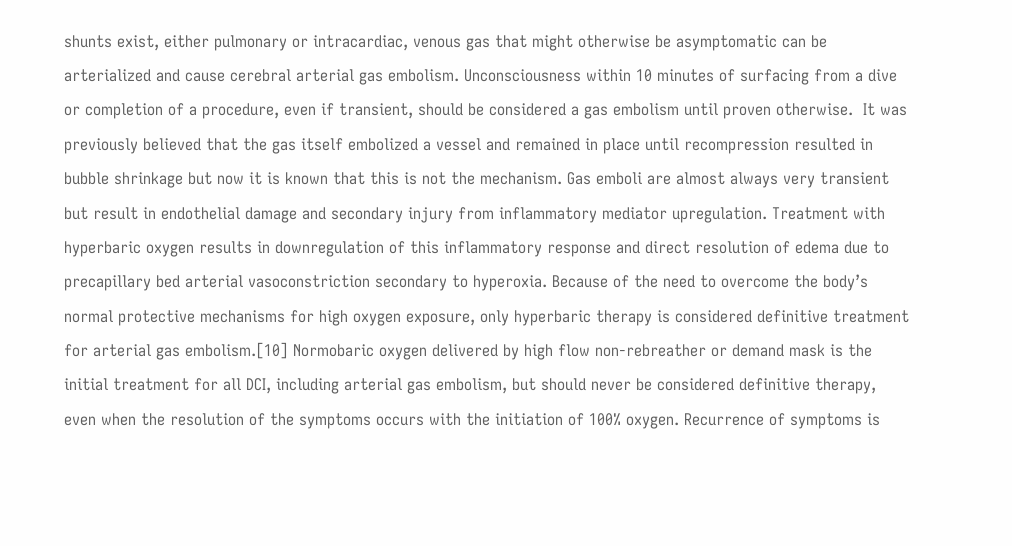shunts exist, either pulmonary or intracardiac, venous gas that might otherwise be asymptomatic can be arterialized and cause cerebral arterial gas embolism. Unconsciousness within 10 minutes of surfacing from a dive or completion of a procedure, even if transient, should be considered a gas embolism until proven otherwise.  It was previously believed that the gas itself embolized a vessel and remained in place until recompression resulted in bubble shrinkage but now it is known that this is not the mechanism. Gas emboli are almost always very transient but result in endothelial damage and secondary injury from inflammatory mediator upregulation. Treatment with hyperbaric oxygen results in downregulation of this inflammatory response and direct resolution of edema due to precapillary bed arterial vasoconstriction secondary to hyperoxia. Because of the need to overcome the body’s normal protective mechanisms for high oxygen exposure, only hyperbaric therapy is considered definitive treatment for arterial gas embolism.[10] Normobaric oxygen delivered by high flow non-rebreather or demand mask is the initial treatment for all DCI, including arterial gas embolism, but should never be considered definitive therapy, even when the resolution of the symptoms occurs with the initiation of 100% oxygen. Recurrence of symptoms is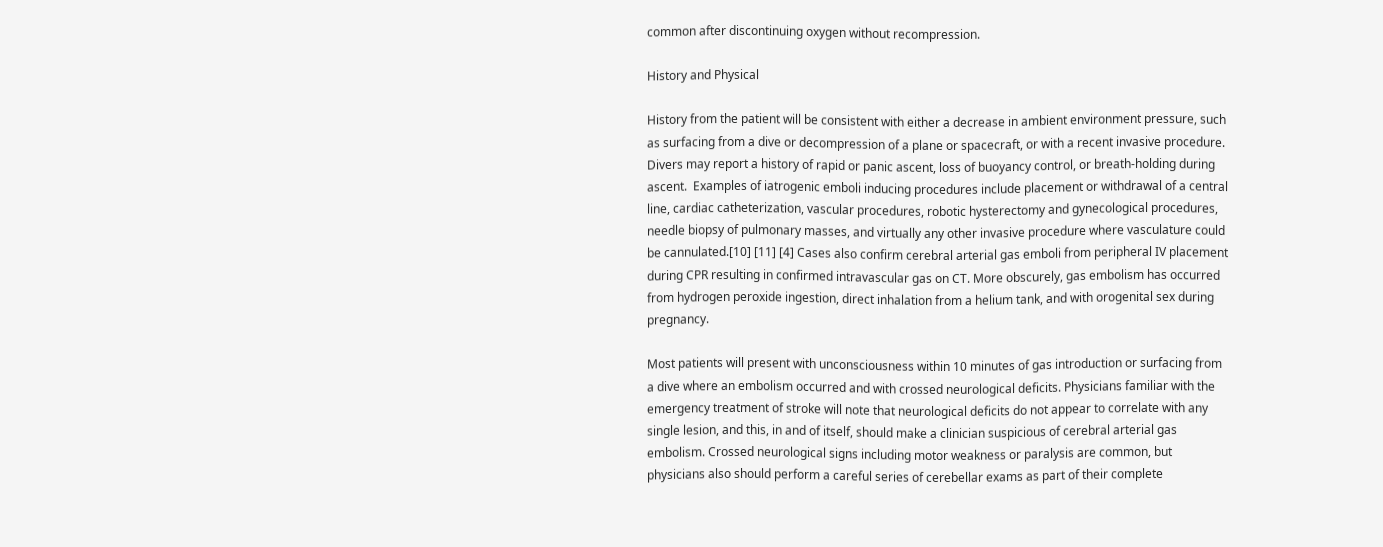common after discontinuing oxygen without recompression.

History and Physical

History from the patient will be consistent with either a decrease in ambient environment pressure, such as surfacing from a dive or decompression of a plane or spacecraft, or with a recent invasive procedure. Divers may report a history of rapid or panic ascent, loss of buoyancy control, or breath-holding during ascent.  Examples of iatrogenic emboli inducing procedures include placement or withdrawal of a central line, cardiac catheterization, vascular procedures, robotic hysterectomy and gynecological procedures, needle biopsy of pulmonary masses, and virtually any other invasive procedure where vasculature could be cannulated.[10] [11] [4] Cases also confirm cerebral arterial gas emboli from peripheral IV placement during CPR resulting in confirmed intravascular gas on CT. More obscurely, gas embolism has occurred from hydrogen peroxide ingestion, direct inhalation from a helium tank, and with orogenital sex during pregnancy.

Most patients will present with unconsciousness within 10 minutes of gas introduction or surfacing from a dive where an embolism occurred and with crossed neurological deficits. Physicians familiar with the emergency treatment of stroke will note that neurological deficits do not appear to correlate with any single lesion, and this, in and of itself, should make a clinician suspicious of cerebral arterial gas embolism. Crossed neurological signs including motor weakness or paralysis are common, but physicians also should perform a careful series of cerebellar exams as part of their complete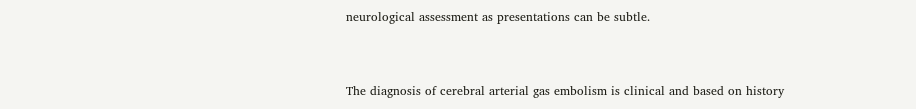neurological assessment as presentations can be subtle.


The diagnosis of cerebral arterial gas embolism is clinical and based on history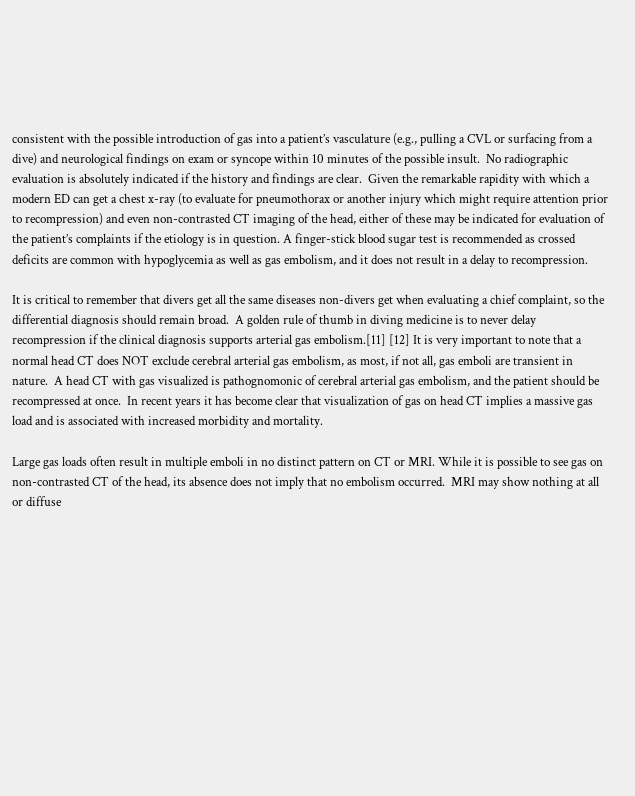consistent with the possible introduction of gas into a patient’s vasculature (e.g., pulling a CVL or surfacing from a dive) and neurological findings on exam or syncope within 10 minutes of the possible insult.  No radiographic evaluation is absolutely indicated if the history and findings are clear.  Given the remarkable rapidity with which a modern ED can get a chest x-ray (to evaluate for pneumothorax or another injury which might require attention prior to recompression) and even non-contrasted CT imaging of the head, either of these may be indicated for evaluation of the patient’s complaints if the etiology is in question. A finger-stick blood sugar test is recommended as crossed deficits are common with hypoglycemia as well as gas embolism, and it does not result in a delay to recompression.

It is critical to remember that divers get all the same diseases non-divers get when evaluating a chief complaint, so the differential diagnosis should remain broad.  A golden rule of thumb in diving medicine is to never delay recompression if the clinical diagnosis supports arterial gas embolism.[11] [12] It is very important to note that a normal head CT does NOT exclude cerebral arterial gas embolism, as most, if not all, gas emboli are transient in nature.  A head CT with gas visualized is pathognomonic of cerebral arterial gas embolism, and the patient should be recompressed at once.  In recent years it has become clear that visualization of gas on head CT implies a massive gas load and is associated with increased morbidity and mortality.

Large gas loads often result in multiple emboli in no distinct pattern on CT or MRI. While it is possible to see gas on non-contrasted CT of the head, its absence does not imply that no embolism occurred.  MRI may show nothing at all or diffuse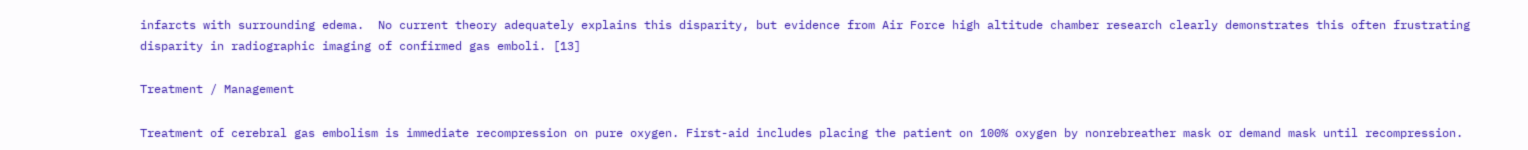infarcts with surrounding edema.  No current theory adequately explains this disparity, but evidence from Air Force high altitude chamber research clearly demonstrates this often frustrating disparity in radiographic imaging of confirmed gas emboli. [13]

Treatment / Management

Treatment of cerebral gas embolism is immediate recompression on pure oxygen. First-aid includes placing the patient on 100% oxygen by nonrebreather mask or demand mask until recompression.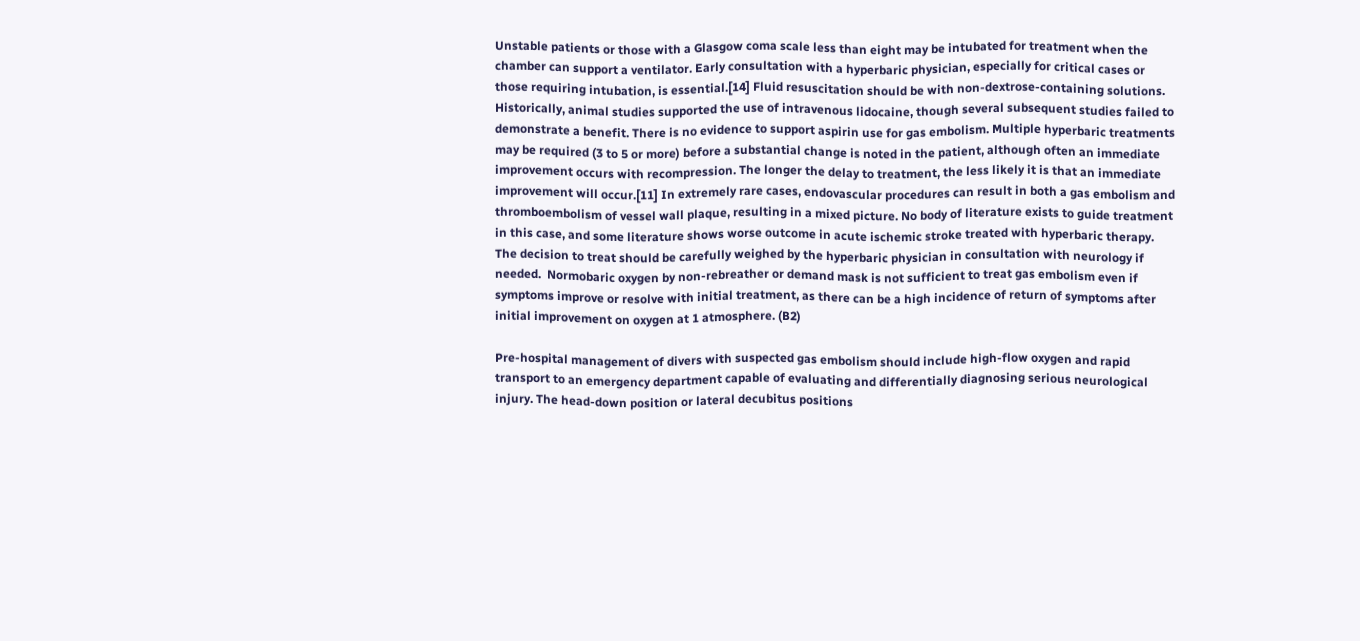Unstable patients or those with a Glasgow coma scale less than eight may be intubated for treatment when the chamber can support a ventilator. Early consultation with a hyperbaric physician, especially for critical cases or those requiring intubation, is essential.[14] Fluid resuscitation should be with non-dextrose-containing solutions. Historically, animal studies supported the use of intravenous lidocaine, though several subsequent studies failed to demonstrate a benefit. There is no evidence to support aspirin use for gas embolism. Multiple hyperbaric treatments may be required (3 to 5 or more) before a substantial change is noted in the patient, although often an immediate improvement occurs with recompression. The longer the delay to treatment, the less likely it is that an immediate improvement will occur.[11] In extremely rare cases, endovascular procedures can result in both a gas embolism and thromboembolism of vessel wall plaque, resulting in a mixed picture. No body of literature exists to guide treatment in this case, and some literature shows worse outcome in acute ischemic stroke treated with hyperbaric therapy. The decision to treat should be carefully weighed by the hyperbaric physician in consultation with neurology if needed.  Normobaric oxygen by non-rebreather or demand mask is not sufficient to treat gas embolism even if symptoms improve or resolve with initial treatment, as there can be a high incidence of return of symptoms after initial improvement on oxygen at 1 atmosphere. (B2)

Pre-hospital management of divers with suspected gas embolism should include high-flow oxygen and rapid transport to an emergency department capable of evaluating and differentially diagnosing serious neurological injury. The head-down position or lateral decubitus positions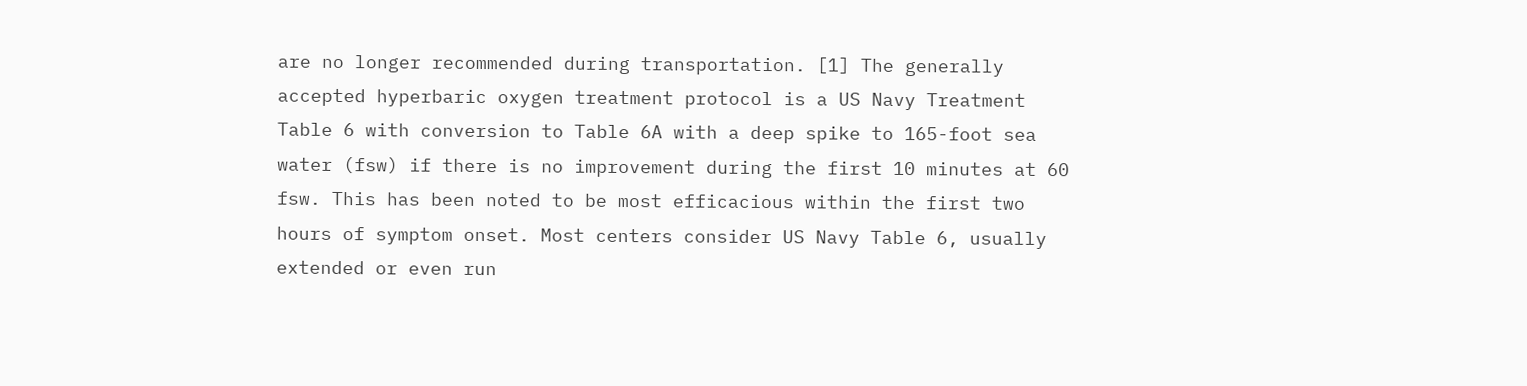are no longer recommended during transportation. [1] The generally accepted hyperbaric oxygen treatment protocol is a US Navy Treatment Table 6 with conversion to Table 6A with a deep spike to 165-foot sea water (fsw) if there is no improvement during the first 10 minutes at 60 fsw. This has been noted to be most efficacious within the first two hours of symptom onset. Most centers consider US Navy Table 6, usually extended or even run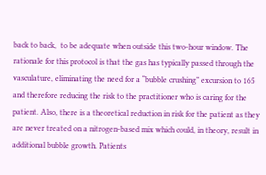back to back,  to be adequate when outside this two-hour window. The rationale for this protocol is that the gas has typically passed through the vasculature, eliminating the need for a “bubble crushing” excursion to 165 and therefore reducing the risk to the practitioner who is caring for the patient. Also, there is a theoretical reduction in risk for the patient as they are never treated on a nitrogen-based mix which could, in theory, result in additional bubble growth. Patients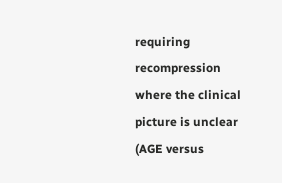requiring recompression where the clinical picture is unclear (AGE versus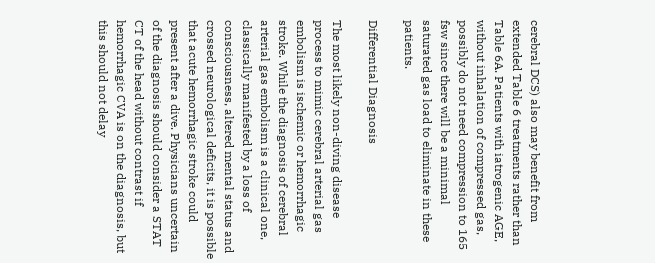cerebral DCS) also may benefit from extended Table 6 treatments rather than Table 6A. Patients with iatrogenic AGE, without inhalation of compressed gas, possibly do not need compression to 165 fsw since there will be a minimal saturated gas load to eliminate in these patients.

Differential Diagnosis

The most likely non-diving disease process to mimic cerebral arterial gas embolism is ischemic or hemorrhagic stroke. While the diagnosis of cerebral arterial gas embolism is a clinical one, classically manifested by a loss of consciousness, altered mental status and crossed neurological deficits, it is possible that acute hemorrhagic stroke could present after a dive. Physicians uncertain of the diagnosis should consider a STAT CT of the head without contrast if hemorrhagic CVA is on the diagnosis, but this should not delay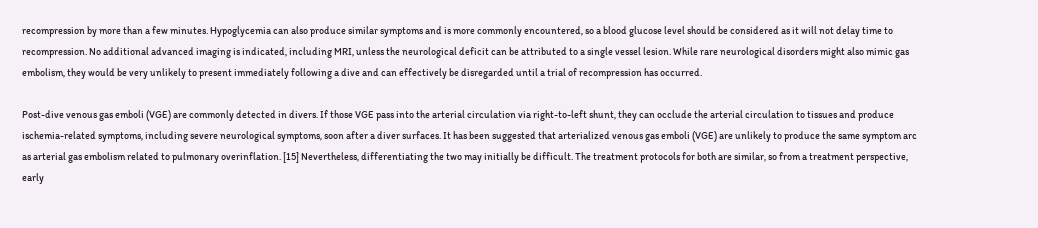recompression by more than a few minutes. Hypoglycemia can also produce similar symptoms and is more commonly encountered, so a blood glucose level should be considered as it will not delay time to recompression. No additional advanced imaging is indicated, including MRI, unless the neurological deficit can be attributed to a single vessel lesion. While rare neurological disorders might also mimic gas embolism, they would be very unlikely to present immediately following a dive and can effectively be disregarded until a trial of recompression has occurred.

Post-dive venous gas emboli (VGE) are commonly detected in divers. If those VGE pass into the arterial circulation via right-to-left shunt, they can occlude the arterial circulation to tissues and produce ischemia-related symptoms, including severe neurological symptoms, soon after a diver surfaces. It has been suggested that arterialized venous gas emboli (VGE) are unlikely to produce the same symptom arc as arterial gas embolism related to pulmonary overinflation. [15] Nevertheless, differentiating the two may initially be difficult. The treatment protocols for both are similar, so from a treatment perspective, early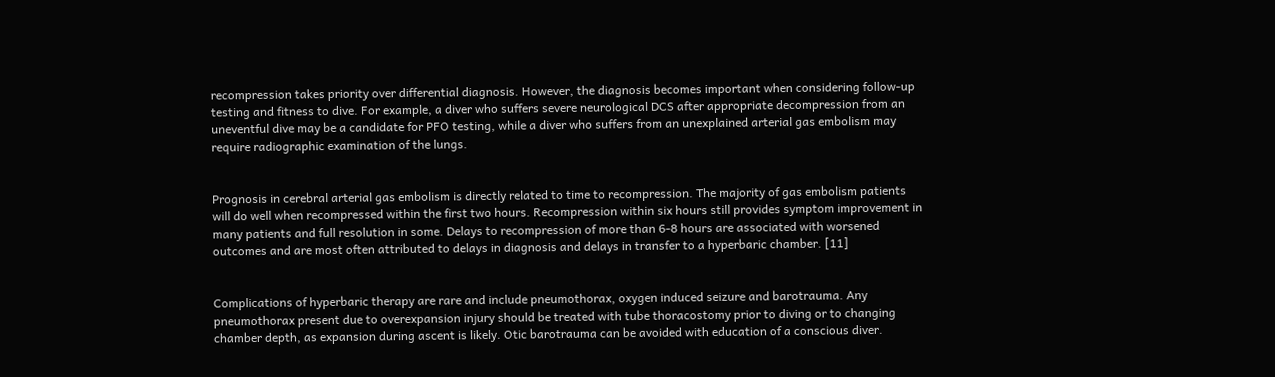recompression takes priority over differential diagnosis. However, the diagnosis becomes important when considering follow-up testing and fitness to dive. For example, a diver who suffers severe neurological DCS after appropriate decompression from an uneventful dive may be a candidate for PFO testing, while a diver who suffers from an unexplained arterial gas embolism may require radiographic examination of the lungs.


Prognosis in cerebral arterial gas embolism is directly related to time to recompression. The majority of gas embolism patients will do well when recompressed within the first two hours. Recompression within six hours still provides symptom improvement in many patients and full resolution in some. Delays to recompression of more than 6-8 hours are associated with worsened outcomes and are most often attributed to delays in diagnosis and delays in transfer to a hyperbaric chamber. [11]


Complications of hyperbaric therapy are rare and include pneumothorax, oxygen induced seizure and barotrauma. Any pneumothorax present due to overexpansion injury should be treated with tube thoracostomy prior to diving or to changing chamber depth, as expansion during ascent is likely. Otic barotrauma can be avoided with education of a conscious diver.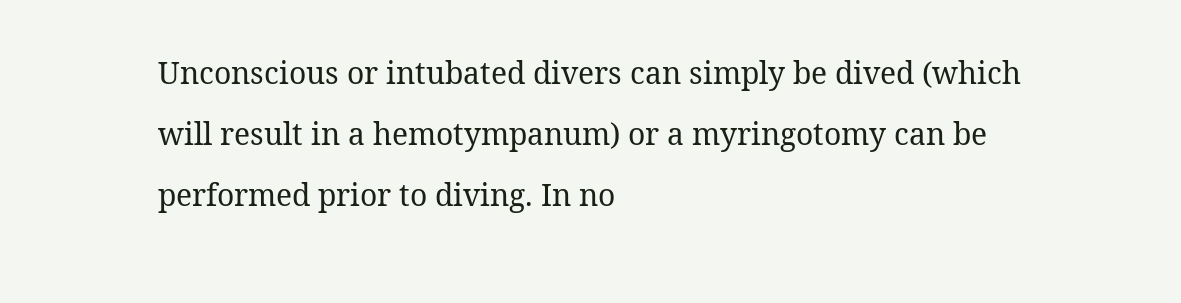Unconscious or intubated divers can simply be dived (which will result in a hemotympanum) or a myringotomy can be performed prior to diving. In no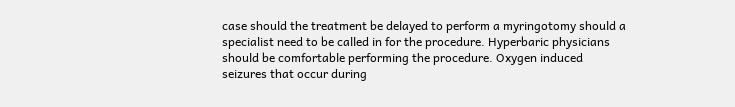case should the treatment be delayed to perform a myringotomy should a specialist need to be called in for the procedure. Hyperbaric physicians should be comfortable performing the procedure. Oxygen induced seizures that occur during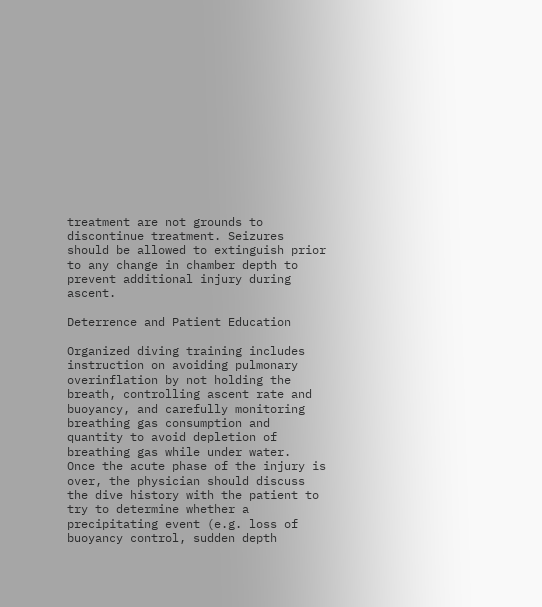treatment are not grounds to discontinue treatment. Seizures should be allowed to extinguish prior to any change in chamber depth to prevent additional injury during ascent.

Deterrence and Patient Education

Organized diving training includes instruction on avoiding pulmonary overinflation by not holding the breath, controlling ascent rate and buoyancy, and carefully monitoring breathing gas consumption and quantity to avoid depletion of breathing gas while under water.  Once the acute phase of the injury is over, the physician should discuss the dive history with the patient to try to determine whether a precipitating event (e.g. loss of buoyancy control, sudden depth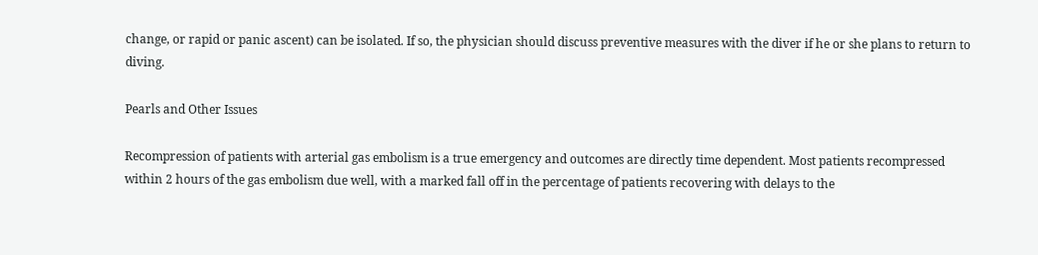change, or rapid or panic ascent) can be isolated. If so, the physician should discuss preventive measures with the diver if he or she plans to return to diving.

Pearls and Other Issues

Recompression of patients with arterial gas embolism is a true emergency and outcomes are directly time dependent. Most patients recompressed within 2 hours of the gas embolism due well, with a marked fall off in the percentage of patients recovering with delays to the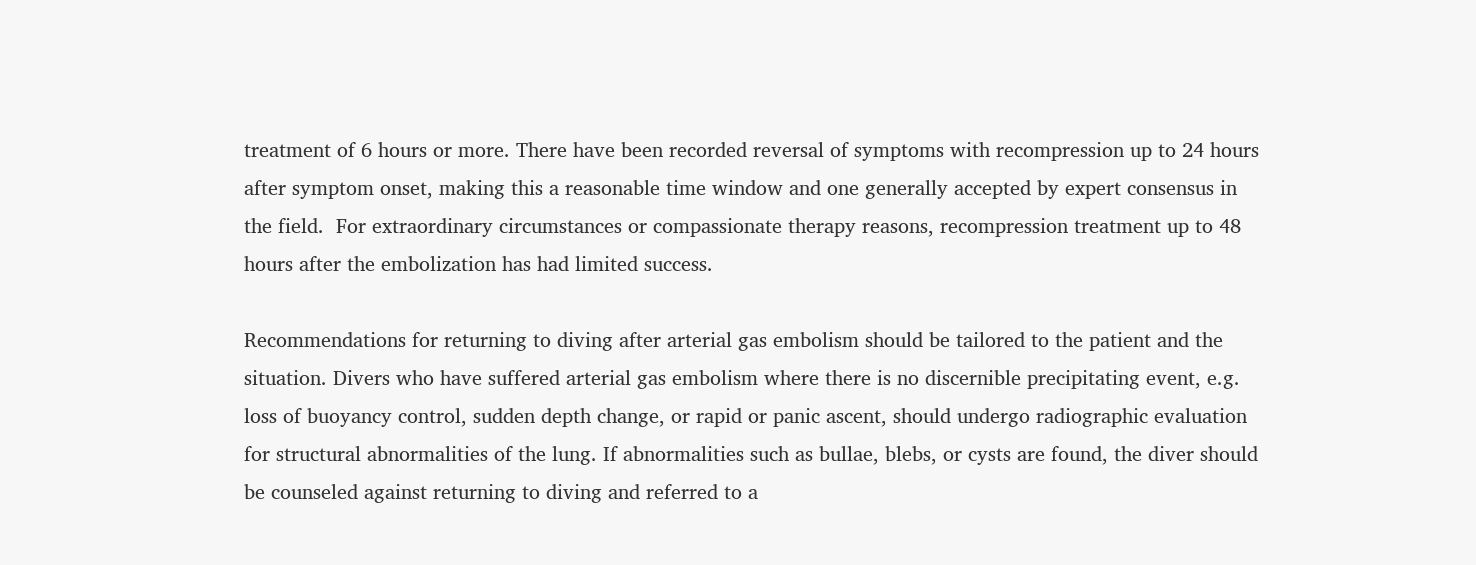treatment of 6 hours or more. There have been recorded reversal of symptoms with recompression up to 24 hours after symptom onset, making this a reasonable time window and one generally accepted by expert consensus in the field.  For extraordinary circumstances or compassionate therapy reasons, recompression treatment up to 48 hours after the embolization has had limited success.

Recommendations for returning to diving after arterial gas embolism should be tailored to the patient and the situation. Divers who have suffered arterial gas embolism where there is no discernible precipitating event, e.g. loss of buoyancy control, sudden depth change, or rapid or panic ascent, should undergo radiographic evaluation for structural abnormalities of the lung. If abnormalities such as bullae, blebs, or cysts are found, the diver should be counseled against returning to diving and referred to a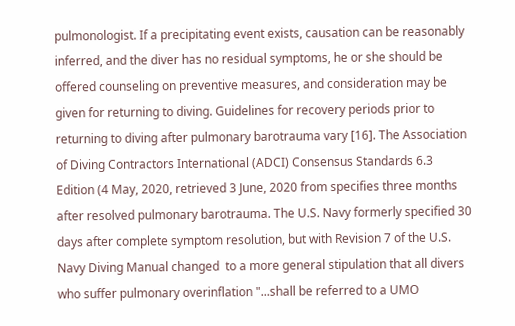pulmonologist. If a precipitating event exists, causation can be reasonably inferred, and the diver has no residual symptoms, he or she should be offered counseling on preventive measures, and consideration may be given for returning to diving. Guidelines for recovery periods prior to returning to diving after pulmonary barotrauma vary [16]. The Association of Diving Contractors International (ADCI) Consensus Standards 6.3 Edition (4 May, 2020, retrieved 3 June, 2020 from specifies three months after resolved pulmonary barotrauma. The U.S. Navy formerly specified 30 days after complete symptom resolution, but with Revision 7 of the U.S. Navy Diving Manual changed  to a more general stipulation that all divers who suffer pulmonary overinflation "...shall be referred to a UMO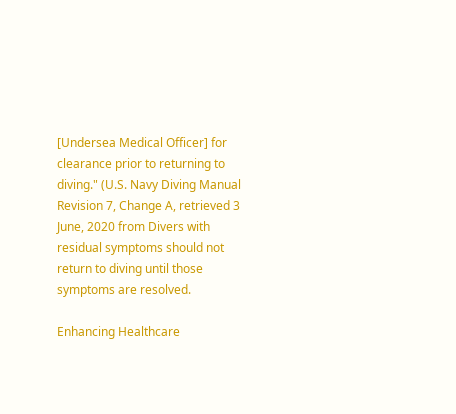[Undersea Medical Officer] for clearance prior to returning to diving." (U.S. Navy Diving Manual Revision 7, Change A, retrieved 3 June, 2020 from Divers with residual symptoms should not return to diving until those symptoms are resolved.

Enhancing Healthcare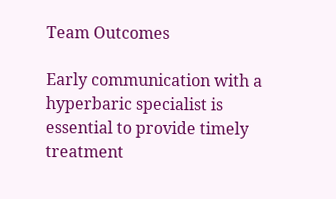Team Outcomes

Early communication with a hyperbaric specialist is essential to provide timely treatment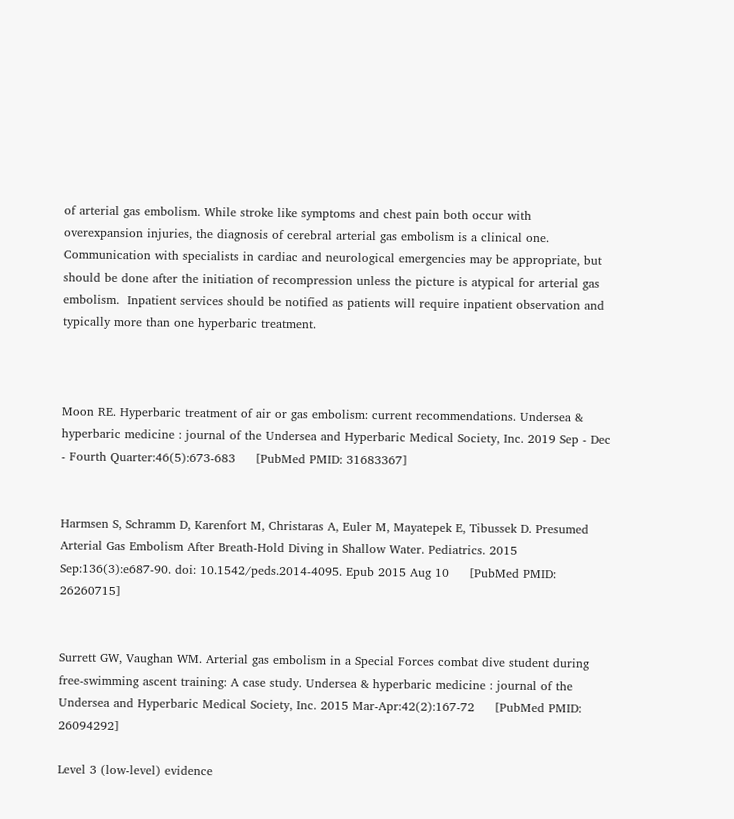of arterial gas embolism. While stroke like symptoms and chest pain both occur with overexpansion injuries, the diagnosis of cerebral arterial gas embolism is a clinical one. Communication with specialists in cardiac and neurological emergencies may be appropriate, but should be done after the initiation of recompression unless the picture is atypical for arterial gas embolism.  Inpatient services should be notified as patients will require inpatient observation and typically more than one hyperbaric treatment.



Moon RE. Hyperbaric treatment of air or gas embolism: current recommendations. Undersea & hyperbaric medicine : journal of the Undersea and Hyperbaric Medical Society, Inc. 2019 Sep - Dec - Fourth Quarter:46(5):673-683     [PubMed PMID: 31683367]


Harmsen S, Schramm D, Karenfort M, Christaras A, Euler M, Mayatepek E, Tibussek D. Presumed Arterial Gas Embolism After Breath-Hold Diving in Shallow Water. Pediatrics. 2015 Sep:136(3):e687-90. doi: 10.1542/peds.2014-4095. Epub 2015 Aug 10     [PubMed PMID: 26260715]


Surrett GW, Vaughan WM. Arterial gas embolism in a Special Forces combat dive student during free-swimming ascent training: A case study. Undersea & hyperbaric medicine : journal of the Undersea and Hyperbaric Medical Society, Inc. 2015 Mar-Apr:42(2):167-72     [PubMed PMID: 26094292]

Level 3 (low-level) evidence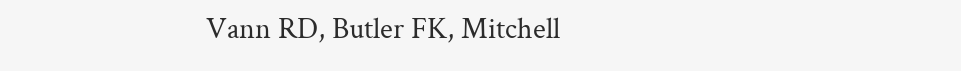Vann RD, Butler FK, Mitchell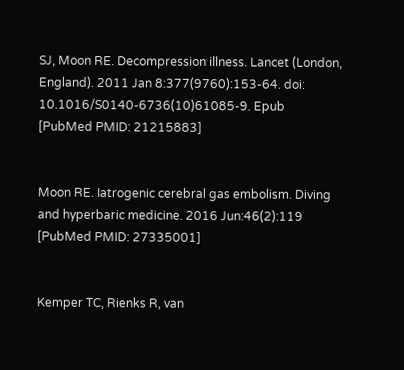SJ, Moon RE. Decompression illness. Lancet (London, England). 2011 Jan 8:377(9760):153-64. doi: 10.1016/S0140-6736(10)61085-9. Epub     [PubMed PMID: 21215883]


Moon RE. Iatrogenic cerebral gas embolism. Diving and hyperbaric medicine. 2016 Jun:46(2):119     [PubMed PMID: 27335001]


Kemper TC, Rienks R, van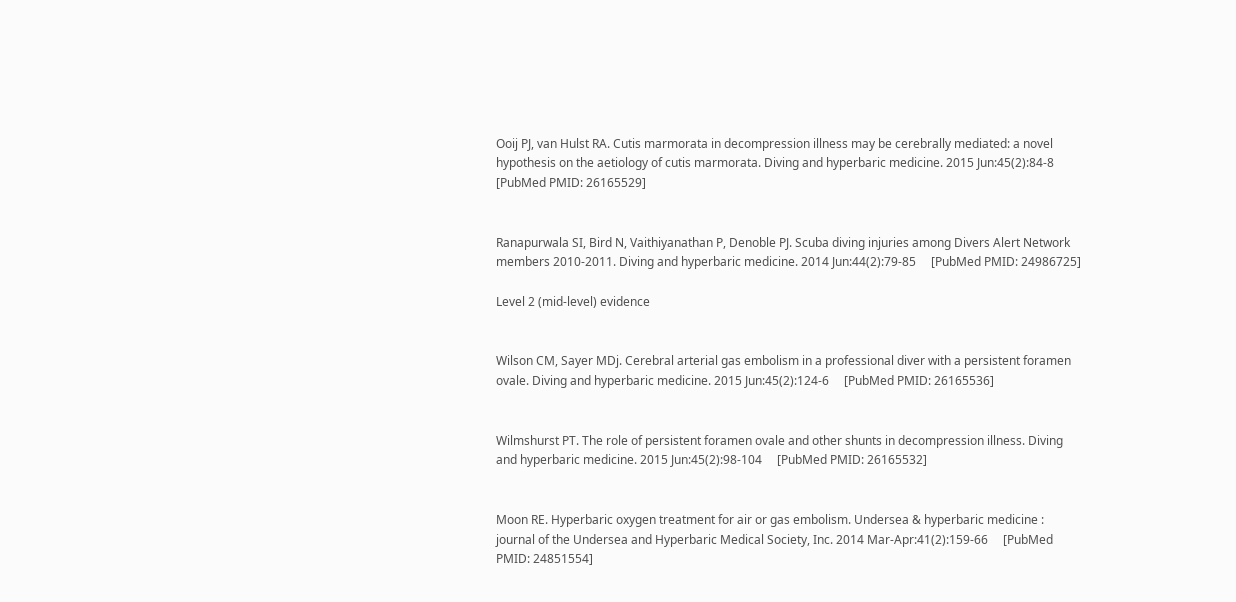Ooij PJ, van Hulst RA. Cutis marmorata in decompression illness may be cerebrally mediated: a novel hypothesis on the aetiology of cutis marmorata. Diving and hyperbaric medicine. 2015 Jun:45(2):84-8     [PubMed PMID: 26165529]


Ranapurwala SI, Bird N, Vaithiyanathan P, Denoble PJ. Scuba diving injuries among Divers Alert Network members 2010-2011. Diving and hyperbaric medicine. 2014 Jun:44(2):79-85     [PubMed PMID: 24986725]

Level 2 (mid-level) evidence


Wilson CM, Sayer MDj. Cerebral arterial gas embolism in a professional diver with a persistent foramen ovale. Diving and hyperbaric medicine. 2015 Jun:45(2):124-6     [PubMed PMID: 26165536]


Wilmshurst PT. The role of persistent foramen ovale and other shunts in decompression illness. Diving and hyperbaric medicine. 2015 Jun:45(2):98-104     [PubMed PMID: 26165532]


Moon RE. Hyperbaric oxygen treatment for air or gas embolism. Undersea & hyperbaric medicine : journal of the Undersea and Hyperbaric Medical Society, Inc. 2014 Mar-Apr:41(2):159-66     [PubMed PMID: 24851554]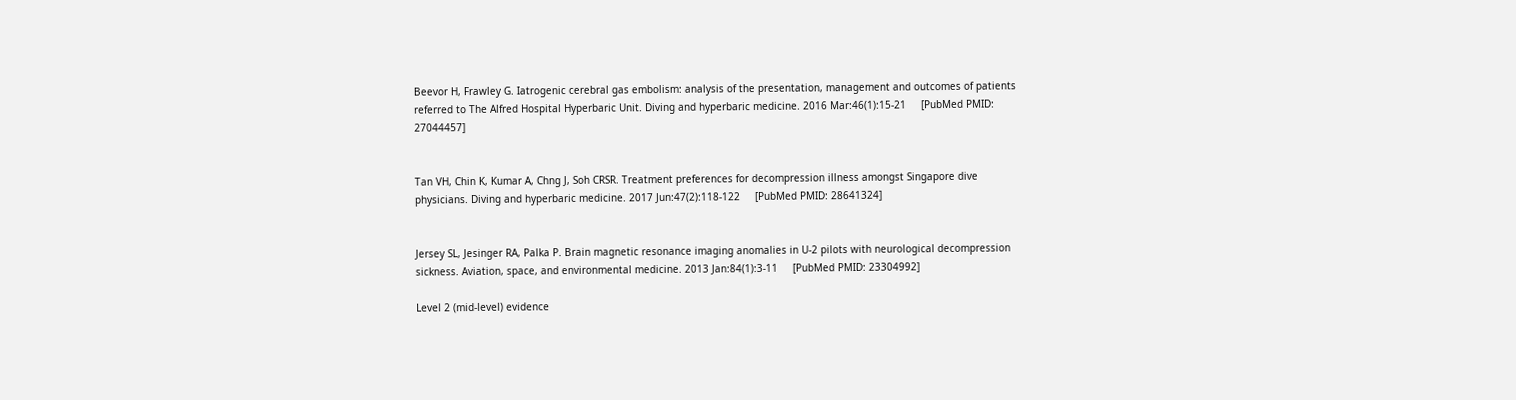Beevor H, Frawley G. Iatrogenic cerebral gas embolism: analysis of the presentation, management and outcomes of patients referred to The Alfred Hospital Hyperbaric Unit. Diving and hyperbaric medicine. 2016 Mar:46(1):15-21     [PubMed PMID: 27044457]


Tan VH, Chin K, Kumar A, Chng J, Soh CRSR. Treatment preferences for decompression illness amongst Singapore dive physicians. Diving and hyperbaric medicine. 2017 Jun:47(2):118-122     [PubMed PMID: 28641324]


Jersey SL, Jesinger RA, Palka P. Brain magnetic resonance imaging anomalies in U-2 pilots with neurological decompression sickness. Aviation, space, and environmental medicine. 2013 Jan:84(1):3-11     [PubMed PMID: 23304992]

Level 2 (mid-level) evidence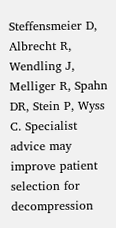Steffensmeier D, Albrecht R, Wendling J, Melliger R, Spahn DR, Stein P, Wyss C. Specialist advice may improve patient selection for decompression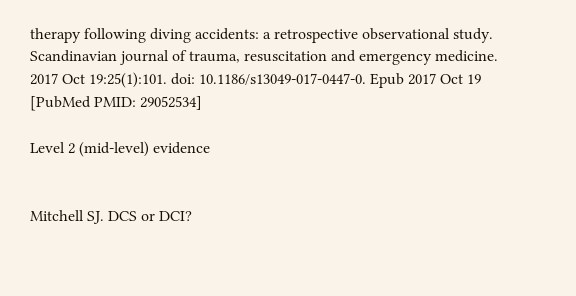therapy following diving accidents: a retrospective observational study. Scandinavian journal of trauma, resuscitation and emergency medicine. 2017 Oct 19:25(1):101. doi: 10.1186/s13049-017-0447-0. Epub 2017 Oct 19     [PubMed PMID: 29052534]

Level 2 (mid-level) evidence


Mitchell SJ. DCS or DCI?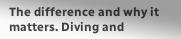The difference and why it matters. Diving and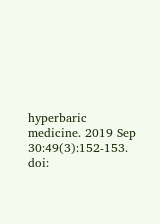hyperbaric medicine. 2019 Sep 30:49(3):152-153. doi: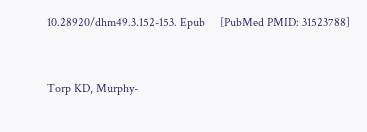10.28920/dhm49.3.152-153. Epub     [PubMed PMID: 31523788]


Torp KD, Murphy-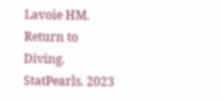Lavoie HM. Return to Diving. StatPearls. 2023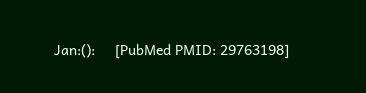Jan:():     [PubMed PMID: 29763198]